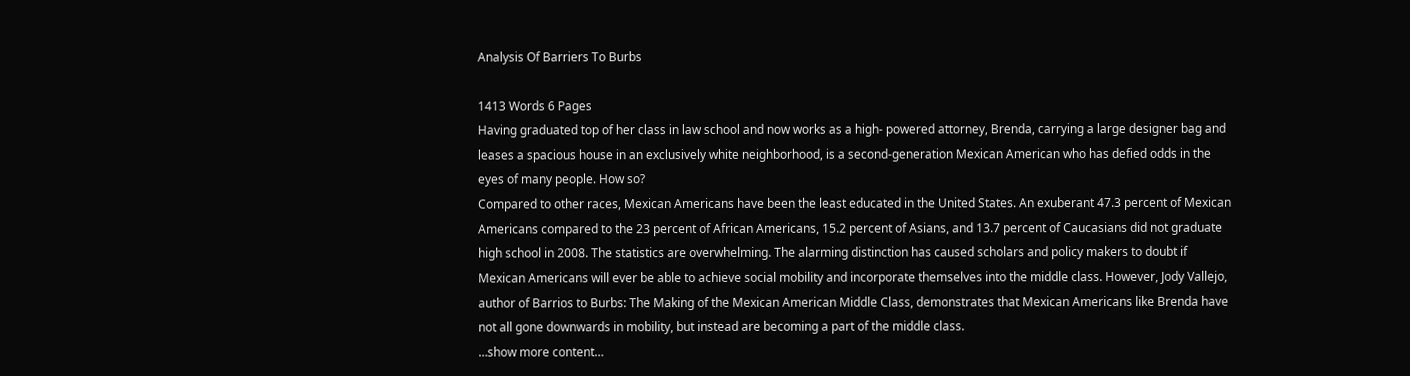Analysis Of Barriers To Burbs

1413 Words 6 Pages
Having graduated top of her class in law school and now works as a high- powered attorney, Brenda, carrying a large designer bag and leases a spacious house in an exclusively white neighborhood, is a second-generation Mexican American who has defied odds in the eyes of many people. How so?
Compared to other races, Mexican Americans have been the least educated in the United States. An exuberant 47.3 percent of Mexican Americans compared to the 23 percent of African Americans, 15.2 percent of Asians, and 13.7 percent of Caucasians did not graduate high school in 2008. The statistics are overwhelming. The alarming distinction has caused scholars and policy makers to doubt if Mexican Americans will ever be able to achieve social mobility and incorporate themselves into the middle class. However, Jody Vallejo, author of Barrios to Burbs: The Making of the Mexican American Middle Class, demonstrates that Mexican Americans like Brenda have not all gone downwards in mobility, but instead are becoming a part of the middle class.
…show more content…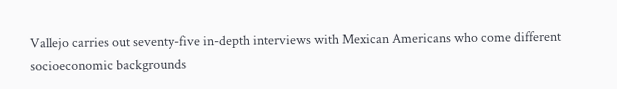Vallejo carries out seventy-five in-depth interviews with Mexican Americans who come different socioeconomic backgrounds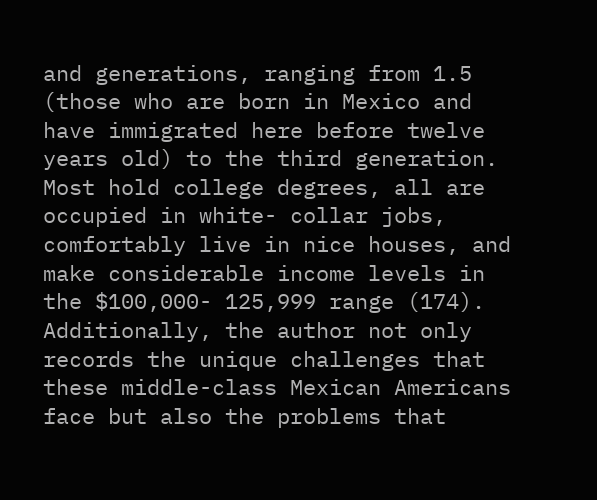and generations, ranging from 1.5 (those who are born in Mexico and have immigrated here before twelve years old) to the third generation. Most hold college degrees, all are occupied in white- collar jobs, comfortably live in nice houses, and make considerable income levels in the $100,000- 125,999 range (174). Additionally, the author not only records the unique challenges that these middle-class Mexican Americans face but also the problems that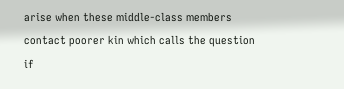arise when these middle-class members contact poorer kin which calls the question if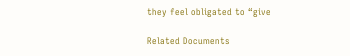they feel obligated to “give

Related Documents